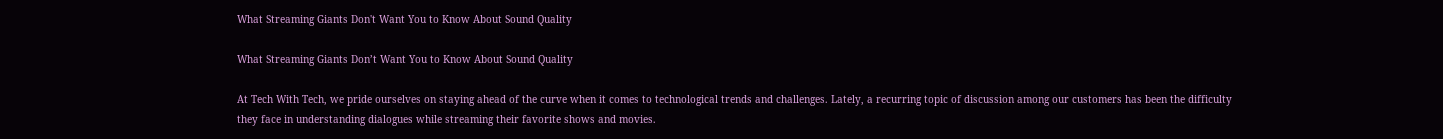What Streaming Giants Don't Want You to Know About Sound Quality

What Streaming Giants Don’t Want You to Know About Sound Quality

At Tech With Tech, we pride ourselves on staying ahead of the curve when it comes to technological trends and challenges. Lately, a recurring topic of discussion among our customers has been the difficulty they face in understanding dialogues while streaming their favorite shows and movies.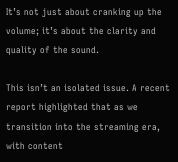It’s not just about cranking up the volume; it’s about the clarity and quality of the sound.

This isn’t an isolated issue. A recent report highlighted that as we transition into the streaming era, with content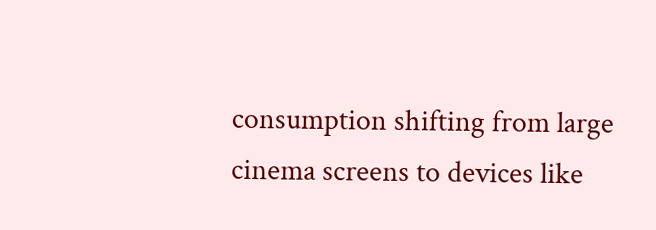consumption shifting from large cinema screens to devices like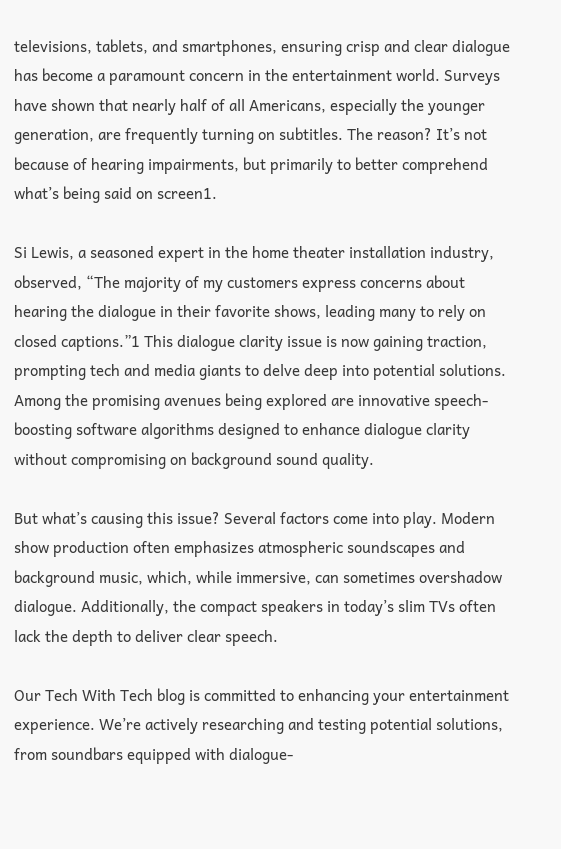televisions, tablets, and smartphones, ensuring crisp and clear dialogue has become a paramount concern in the entertainment world. Surveys have shown that nearly half of all Americans, especially the younger generation, are frequently turning on subtitles. The reason? It’s not because of hearing impairments, but primarily to better comprehend what’s being said on screen1.

Si Lewis, a seasoned expert in the home theater installation industry, observed, “The majority of my customers express concerns about hearing the dialogue in their favorite shows, leading many to rely on closed captions.”1 This dialogue clarity issue is now gaining traction, prompting tech and media giants to delve deep into potential solutions. Among the promising avenues being explored are innovative speech-boosting software algorithms designed to enhance dialogue clarity without compromising on background sound quality.

But what’s causing this issue? Several factors come into play. Modern show production often emphasizes atmospheric soundscapes and background music, which, while immersive, can sometimes overshadow dialogue. Additionally, the compact speakers in today’s slim TVs often lack the depth to deliver clear speech.

Our Tech With Tech blog is committed to enhancing your entertainment experience. We’re actively researching and testing potential solutions, from soundbars equipped with dialogue-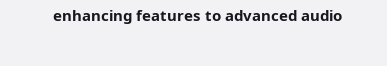enhancing features to advanced audio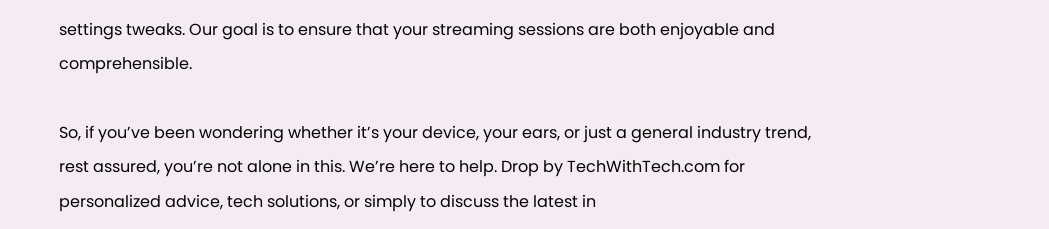settings tweaks. Our goal is to ensure that your streaming sessions are both enjoyable and comprehensible.

So, if you’ve been wondering whether it’s your device, your ears, or just a general industry trend, rest assured, you’re not alone in this. We’re here to help. Drop by TechWithTech.com for personalized advice, tech solutions, or simply to discuss the latest in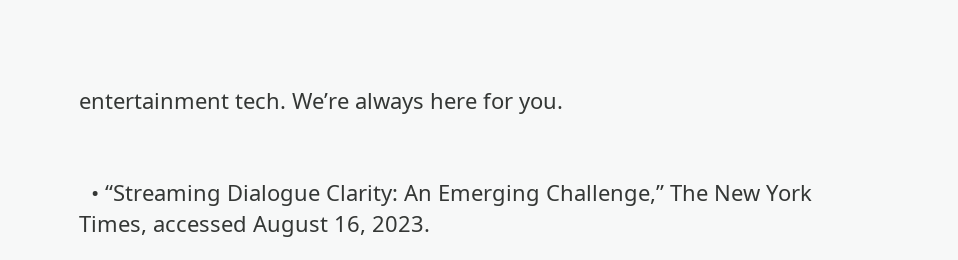entertainment tech. We’re always here for you.


  • “Streaming Dialogue Clarity: An Emerging Challenge,” The New York Times, accessed August 16, 2023.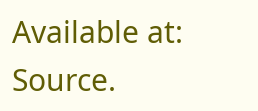Available at: Source.